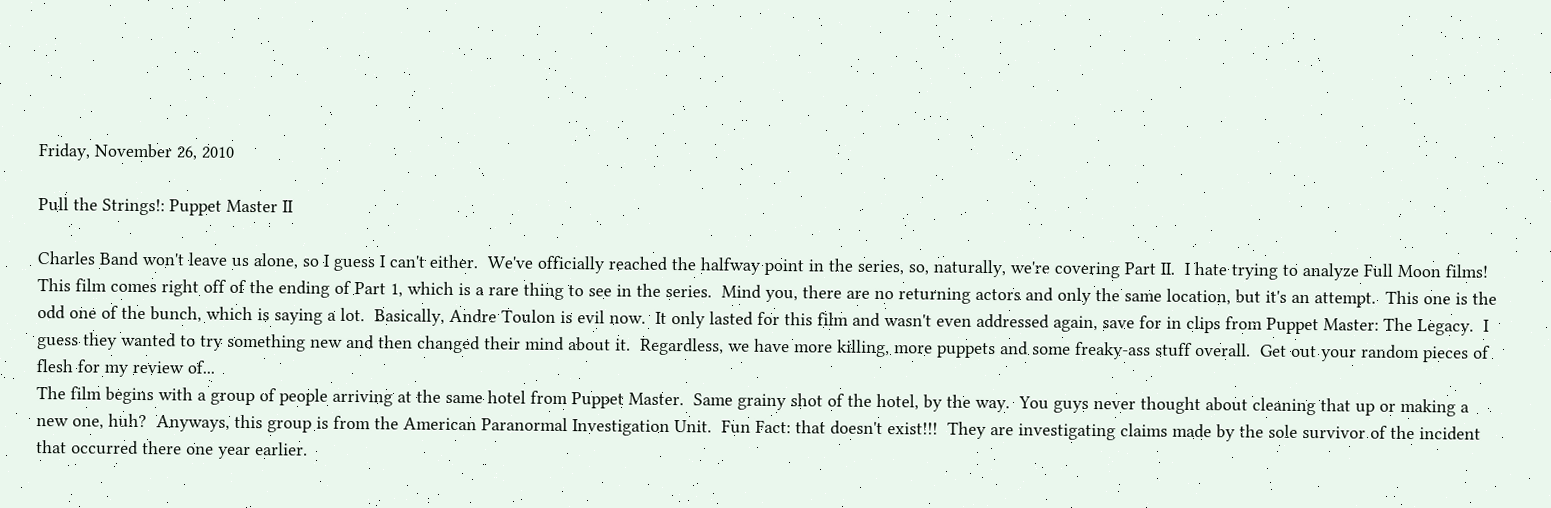Friday, November 26, 2010

Pull the Strings!: Puppet Master II

Charles Band won't leave us alone, so I guess I can't either.  We've officially reached the halfway point in the series, so, naturally, we're covering Part II.  I hate trying to analyze Full Moon films!  This film comes right off of the ending of Part 1, which is a rare thing to see in the series.  Mind you, there are no returning actors and only the same location, but it's an attempt.  This one is the odd one of the bunch, which is saying a lot.  Basically, Andre Toulon is evil now.  It only lasted for this film and wasn't even addressed again, save for in clips from Puppet Master: The Legacy.  I guess they wanted to try something new and then changed their mind about it.  Regardless, we have more killing, more puppets and some freaky-ass stuff overall.  Get out your random pieces of flesh for my review of...
The film begins with a group of people arriving at the same hotel from Puppet Master.  Same grainy shot of the hotel, by the way.  You guys never thought about cleaning that up or making a new one, huh?  Anyways, this group is from the American Paranormal Investigation Unit.  Fun Fact: that doesn't exist!!!  They are investigating claims made by the sole survivor of the incident that occurred there one year earlier.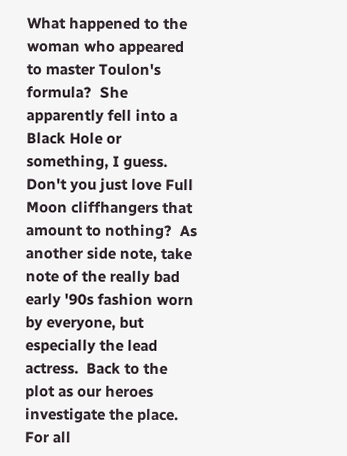What happened to the woman who appeared to master Toulon's formula?  She apparently fell into a Black Hole or something, I guess.  Don't you just love Full Moon cliffhangers that amount to nothing?  As another side note, take note of the really bad early '90s fashion worn by everyone, but especially the lead actress.  Back to the plot as our heroes investigate the place.  For all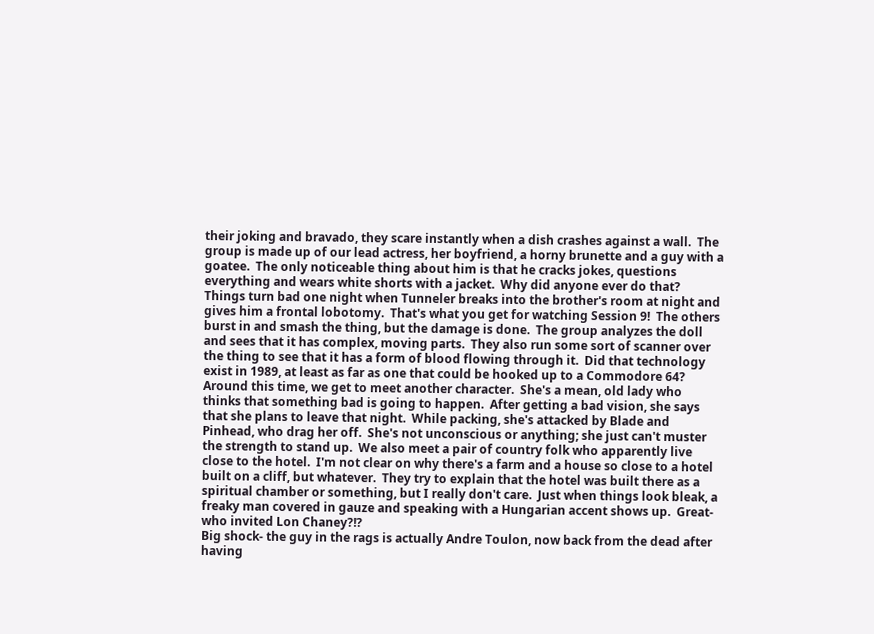their joking and bravado, they scare instantly when a dish crashes against a wall.  The group is made up of our lead actress, her boyfriend, a horny brunette and a guy with a goatee.  The only noticeable thing about him is that he cracks jokes, questions everything and wears white shorts with a jacket.  Why did anyone ever do that?
Things turn bad one night when Tunneler breaks into the brother's room at night and gives him a frontal lobotomy.  That's what you get for watching Session 9!  The others burst in and smash the thing, but the damage is done.  The group analyzes the doll and sees that it has complex, moving parts.  They also run some sort of scanner over the thing to see that it has a form of blood flowing through it.  Did that technology exist in 1989, at least as far as one that could be hooked up to a Commodore 64?  Around this time, we get to meet another character.  She's a mean, old lady who thinks that something bad is going to happen.  After getting a bad vision, she says that she plans to leave that night.  While packing, she's attacked by Blade and Pinhead, who drag her off.  She's not unconscious or anything; she just can't muster the strength to stand up.  We also meet a pair of country folk who apparently live close to the hotel.  I'm not clear on why there's a farm and a house so close to a hotel built on a cliff, but whatever.  They try to explain that the hotel was built there as a spiritual chamber or something, but I really don't care.  Just when things look bleak, a freaky man covered in gauze and speaking with a Hungarian accent shows up.  Great- who invited Lon Chaney?!?
Big shock- the guy in the rags is actually Andre Toulon, now back from the dead after having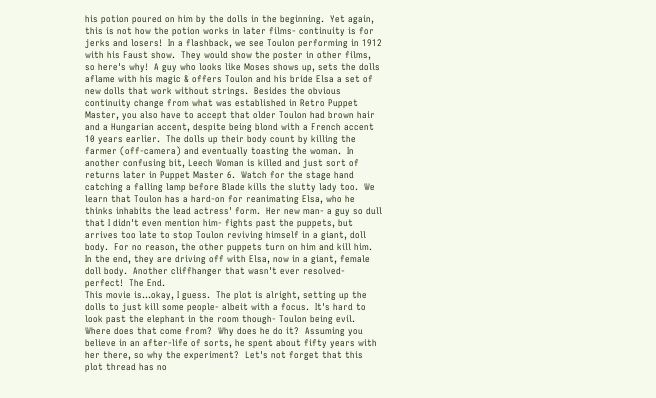his potion poured on him by the dolls in the beginning.  Yet again, this is not how the potion works in later films- continuity is for jerks and losers!  In a flashback, we see Toulon performing in 1912 with his Faust show.  They would show the poster in other films, so here's why!  A guy who looks like Moses shows up, sets the dolls aflame with his magic & offers Toulon and his bride Elsa a set of new dolls that work without strings.  Besides the obvious continuity change from what was established in Retro Puppet Master, you also have to accept that older Toulon had brown hair and a Hungarian accent, despite being blond with a French accent 10 years earlier.  The dolls up their body count by killing the farmer (off-camera) and eventually toasting the woman.  In another confusing bit, Leech Woman is killed and just sort of returns later in Puppet Master 6.  Watch for the stage hand catching a falling lamp before Blade kills the slutty lady too.  We learn that Toulon has a hard-on for reanimating Elsa, who he thinks inhabits the lead actress' form.  Her new man- a guy so dull that I didn't even mention him- fights past the puppets, but arrives too late to stop Toulon reviving himself in a giant, doll body.  For no reason, the other puppets turn on him and kill him.  In the end, they are driving off with Elsa, now in a giant, female doll body.  Another cliffhanger that wasn't ever resolved- perfect!  The End.
This movie is...okay, I guess.  The plot is alright, setting up the dolls to just kill some people- albeit with a focus.  It's hard to look past the elephant in the room though- Toulon being evil.  Where does that come from?  Why does he do it?  Assuming you believe in an after-life of sorts, he spent about fifty years with her there, so why the experiment?  Let's not forget that this plot thread has no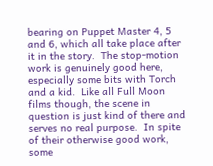bearing on Puppet Master 4, 5 and 6, which all take place after it in the story.  The stop-motion work is genuinely good here, especially some bits with Torch and a kid.  Like all Full Moon films though, the scene in question is just kind of there and serves no real purpose.  In spite of their otherwise good work, some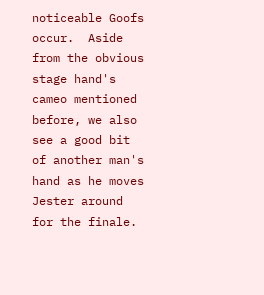noticeable Goofs occur.  Aside from the obvious stage hand's cameo mentioned before, we also see a good bit of another man's hand as he moves Jester around for the finale.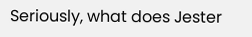Seriously, what does Jester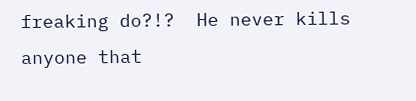freaking do?!?  He never kills anyone that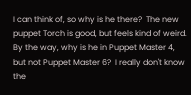I can think of, so why is he there?  The new puppet Torch is good, but feels kind of weird.  By the way, why is he in Puppet Master 4, but not Puppet Master 6?  I really don't know the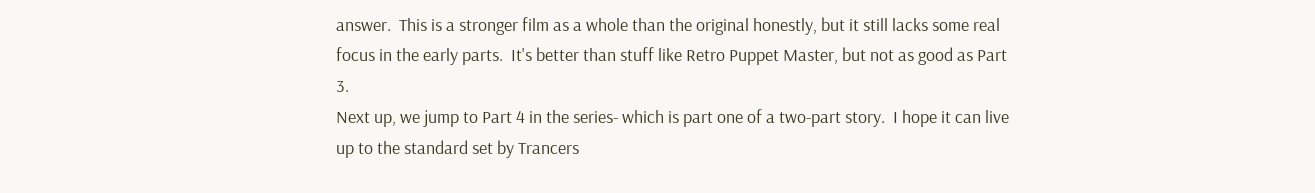answer.  This is a stronger film as a whole than the original honestly, but it still lacks some real focus in the early parts.  It's better than stuff like Retro Puppet Master, but not as good as Part 3.
Next up, we jump to Part 4 in the series- which is part one of a two-part story.  I hope it can live up to the standard set by Trancers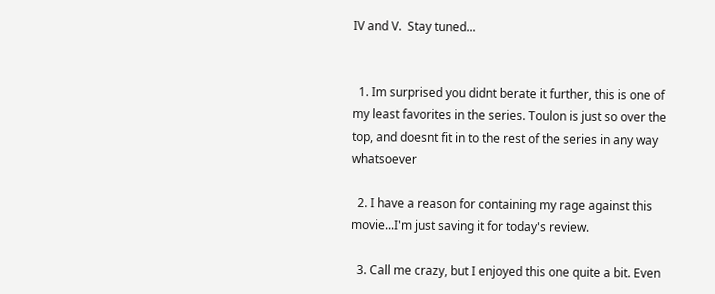IV and V.  Stay tuned...


  1. Im surprised you didnt berate it further, this is one of my least favorites in the series. Toulon is just so over the top, and doesnt fit in to the rest of the series in any way whatsoever

  2. I have a reason for containing my rage against this movie...I'm just saving it for today's review.

  3. Call me crazy, but I enjoyed this one quite a bit. Even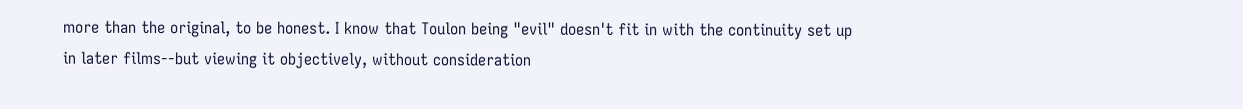more than the original, to be honest. I know that Toulon being "evil" doesn't fit in with the continuity set up in later films--but viewing it objectively, without consideration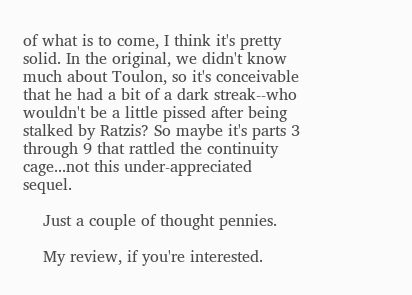of what is to come, I think it's pretty solid. In the original, we didn't know much about Toulon, so it's conceivable that he had a bit of a dark streak--who wouldn't be a little pissed after being stalked by Ratzis? So maybe it's parts 3 through 9 that rattled the continuity cage...not this under-appreciated sequel.

    Just a couple of thought pennies.

    My review, if you're interested.